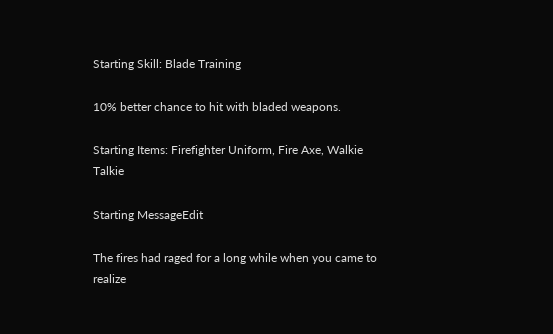Starting Skill: Blade Training

10% better chance to hit with bladed weapons.

Starting Items: Firefighter Uniform, Fire Axe, Walkie Talkie

Starting MessageEdit

The fires had raged for a long while when you came to realize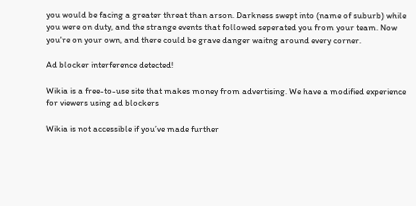you would be facing a greater threat than arson. Darkness swept into (name of suburb) while you were on duty, and the strange events that followed seperated you from your team. Now you're on your own, and there could be grave danger waitng around every corner.

Ad blocker interference detected!

Wikia is a free-to-use site that makes money from advertising. We have a modified experience for viewers using ad blockers

Wikia is not accessible if you’ve made further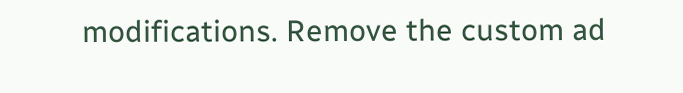modifications. Remove the custom ad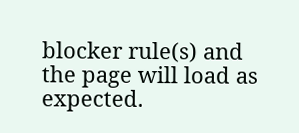blocker rule(s) and the page will load as expected.